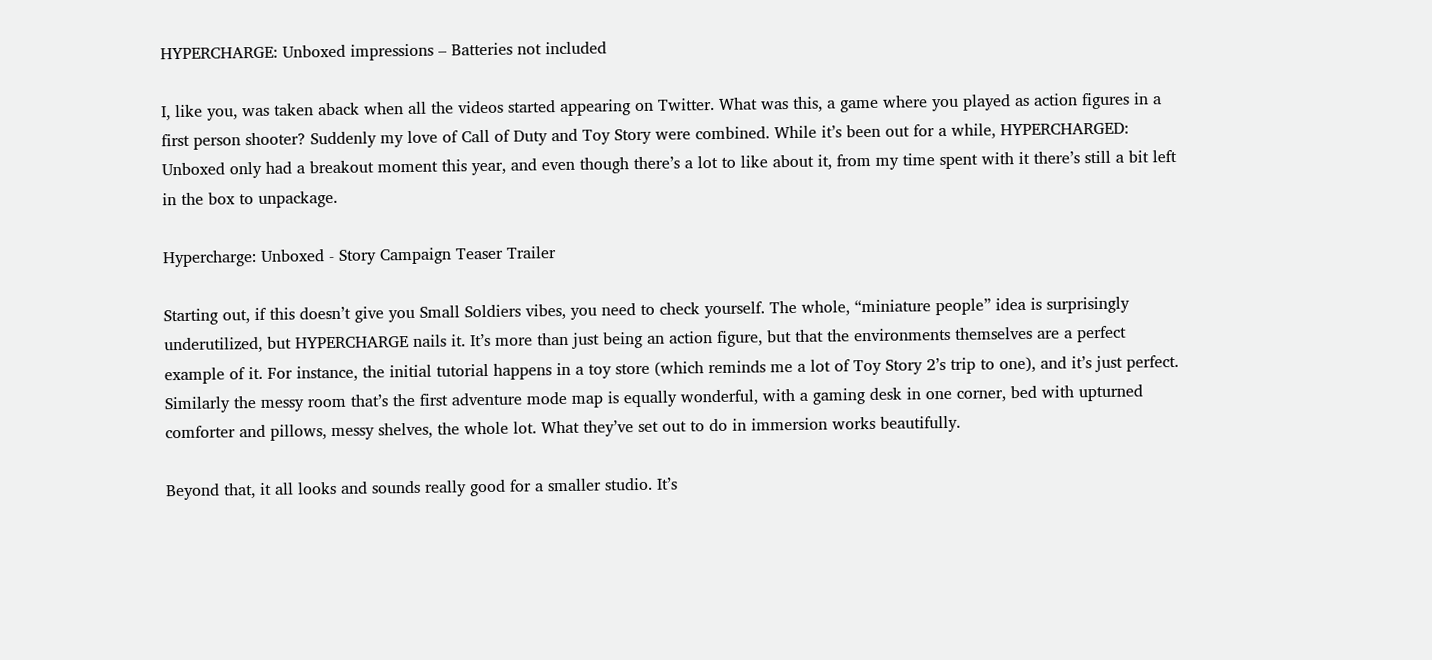HYPERCHARGE: Unboxed impressions – Batteries not included

I, like you, was taken aback when all the videos started appearing on Twitter. What was this, a game where you played as action figures in a first person shooter? Suddenly my love of Call of Duty and Toy Story were combined. While it’s been out for a while, HYPERCHARGED: Unboxed only had a breakout moment this year, and even though there’s a lot to like about it, from my time spent with it there’s still a bit left in the box to unpackage.

Hypercharge: Unboxed - Story Campaign Teaser Trailer

Starting out, if this doesn’t give you Small Soldiers vibes, you need to check yourself. The whole, “miniature people” idea is surprisingly underutilized, but HYPERCHARGE nails it. It’s more than just being an action figure, but that the environments themselves are a perfect example of it. For instance, the initial tutorial happens in a toy store (which reminds me a lot of Toy Story 2’s trip to one), and it’s just perfect. Similarly the messy room that’s the first adventure mode map is equally wonderful, with a gaming desk in one corner, bed with upturned comforter and pillows, messy shelves, the whole lot. What they’ve set out to do in immersion works beautifully.

Beyond that, it all looks and sounds really good for a smaller studio. It’s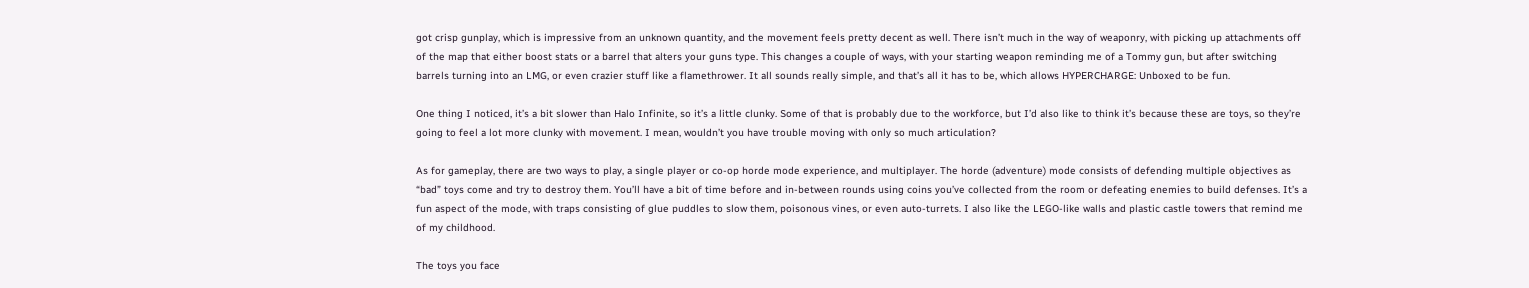got crisp gunplay, which is impressive from an unknown quantity, and the movement feels pretty decent as well. There isn’t much in the way of weaponry, with picking up attachments off of the map that either boost stats or a barrel that alters your guns type. This changes a couple of ways, with your starting weapon reminding me of a Tommy gun, but after switching barrels turning into an LMG, or even crazier stuff like a flamethrower. It all sounds really simple, and that’s all it has to be, which allows HYPERCHARGE: Unboxed to be fun.

One thing I noticed, it’s a bit slower than Halo Infinite, so it’s a little clunky. Some of that is probably due to the workforce, but I’d also like to think it’s because these are toys, so they’re going to feel a lot more clunky with movement. I mean, wouldn’t you have trouble moving with only so much articulation?

As for gameplay, there are two ways to play, a single player or co-op horde mode experience, and multiplayer. The horde (adventure) mode consists of defending multiple objectives as “bad” toys come and try to destroy them. You’ll have a bit of time before and in-between rounds using coins you’ve collected from the room or defeating enemies to build defenses. It’s a fun aspect of the mode, with traps consisting of glue puddles to slow them, poisonous vines, or even auto-turrets. I also like the LEGO-like walls and plastic castle towers that remind me of my childhood.

The toys you face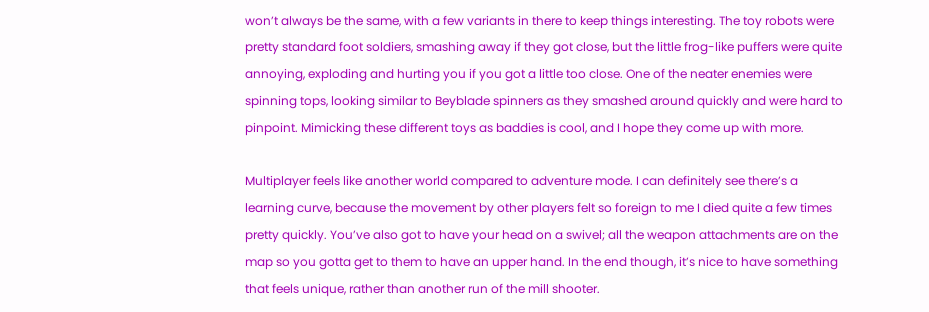won’t always be the same, with a few variants in there to keep things interesting. The toy robots were pretty standard foot soldiers, smashing away if they got close, but the little frog-like puffers were quite annoying, exploding and hurting you if you got a little too close. One of the neater enemies were spinning tops, looking similar to Beyblade spinners as they smashed around quickly and were hard to pinpoint. Mimicking these different toys as baddies is cool, and I hope they come up with more.

Multiplayer feels like another world compared to adventure mode. I can definitely see there’s a learning curve, because the movement by other players felt so foreign to me I died quite a few times pretty quickly. You’ve also got to have your head on a swivel; all the weapon attachments are on the map so you gotta get to them to have an upper hand. In the end though, it’s nice to have something that feels unique, rather than another run of the mill shooter.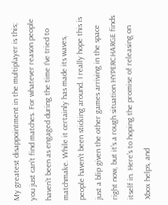My greatest disappointment in the multiplayer is this; you just can’t find matches. For whatever reason people haven’t been as engaged during the time I’ve tried to matchmake. While it certainly has made its waves, people haven’t been sticking around. I really hope this is just a blip given the other games arriving in the space right now, but it’s a rough situation HYPERCHARGE finds itself in. Here’s to hoping the promise of releasing on Xbox helps, and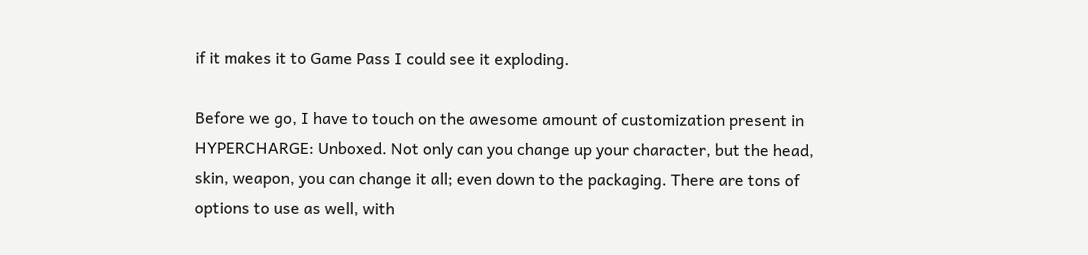if it makes it to Game Pass I could see it exploding.

Before we go, I have to touch on the awesome amount of customization present in HYPERCHARGE: Unboxed. Not only can you change up your character, but the head, skin, weapon, you can change it all; even down to the packaging. There are tons of options to use as well, with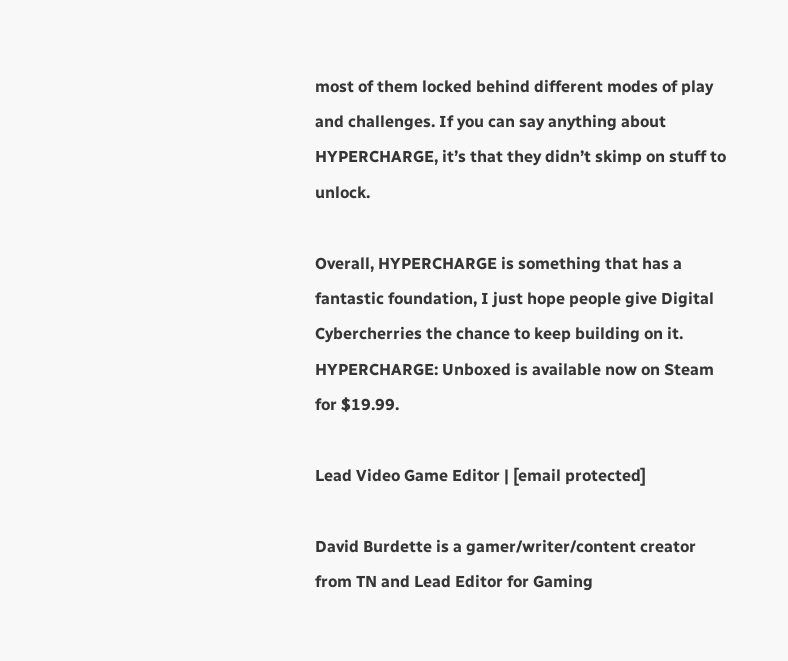most of them locked behind different modes of play and challenges. If you can say anything about HYPERCHARGE, it’s that they didn’t skimp on stuff to unlock.

Overall, HYPERCHARGE is something that has a fantastic foundation, I just hope people give Digital Cybercherries the chance to keep building on it. HYPERCHARGE: Unboxed is available now on Steam for $19.99.

Lead Video Game Editor | [email protected]

David Burdette is a gamer/writer/content creator from TN and Lead Editor for Gaming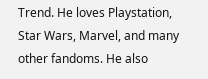Trend. He loves Playstation, Star Wars, Marvel, and many other fandoms. He also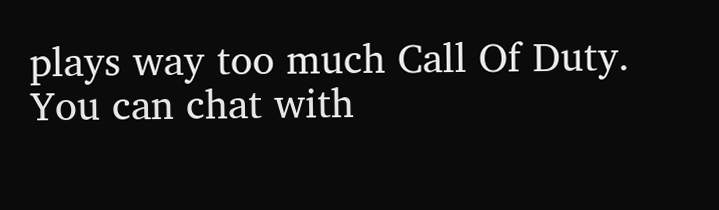plays way too much Call Of Duty. You can chat with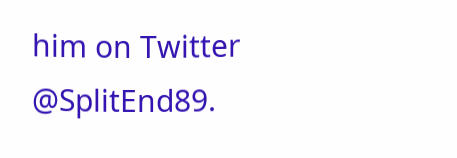him on Twitter @SplitEnd89.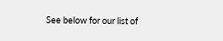See below for our list of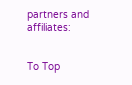partners and affiliates:


To Top